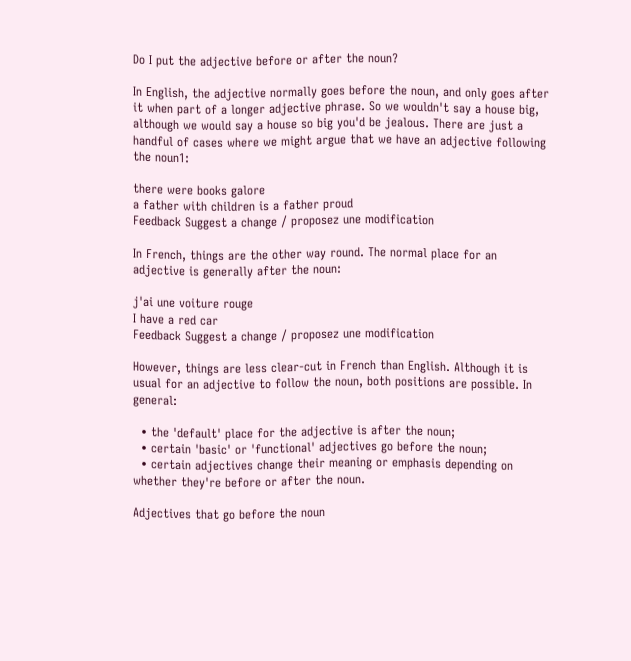Do I put the adjective before or after the noun?

In English, the adjective normally goes before the noun, and only goes after it when part of a longer adjective phrase. So we wouldn't say a house big, although we would say a house so big you'd be jealous. There are just a handful of cases where we might argue that we have an adjective following the noun1:

there were books galore
a father with children is a father proud
Feedback Suggest a change / proposez une modification

In French, things are the other way round. The normal place for an adjective is generally after the noun:

j'ai une voiture rouge
I have a red car
Feedback Suggest a change / proposez une modification

However, things are less clear-cut in French than English. Although it is usual for an adjective to follow the noun, both positions are possible. In general:

  • the 'default' place for the adjective is after the noun;
  • certain 'basic' or 'functional' adjectives go before the noun;
  • certain adjectives change their meaning or emphasis depending on whether they're before or after the noun.

Adjectives that go before the noun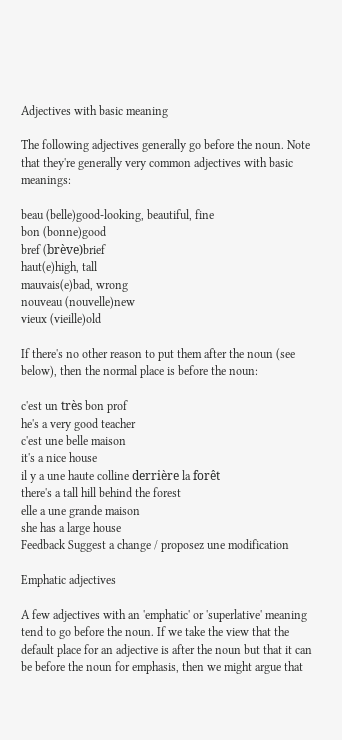Adjectives with basic meaning

The following adjectives generally go before the noun. Note that they're generally very common adjectives with basic meanings:

beau (belle)good-looking, beautiful, fine
bon (bonne)good
bref (brève)brief
haut(e)high, tall
mauvais(e)bad, wrong
nouveau (nouvelle)new
vieux (vieille)old

If there's no other reason to put them after the noun (see below), then the normal place is before the noun:

c'est un très bon prof
he's a very good teacher
c'est une belle maison
it's a nice house
il y a une haute colline derrière la forêt
there's a tall hill behind the forest
elle a une grande maison
she has a large house
Feedback Suggest a change / proposez une modification

Emphatic adjectives

A few adjectives with an 'emphatic' or 'superlative' meaning tend to go before the noun. If we take the view that the default place for an adjective is after the noun but that it can be before the noun for emphasis, then we might argue that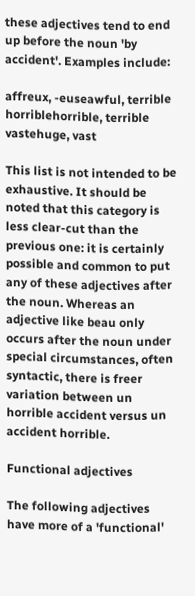these adjectives tend to end up before the noun 'by accident'. Examples include:

affreux, -euseawful, terrible
horriblehorrible, terrible
vastehuge, vast

This list is not intended to be exhaustive. It should be noted that this category is less clear-cut than the previous one: it is certainly possible and common to put any of these adjectives after the noun. Whereas an adjective like beau only occurs after the noun under special circumstances, often syntactic, there is freer variation between un horrible accident versus un accident horrible.

Functional adjectives

The following adjectives have more of a 'functional'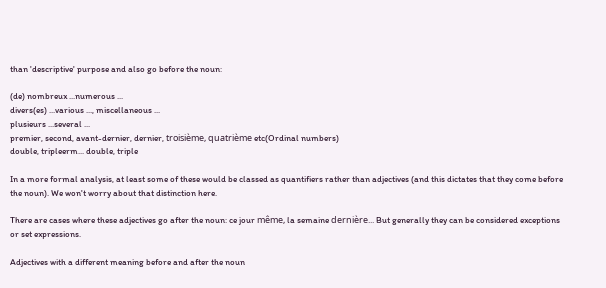than 'descriptive' purpose and also go before the noun:

(de) nombreux ...numerous ...
divers(es) ...various ..., miscellaneous ...
plusieurs ...several ...
premier, second, avant-dernier, dernier, troisième, quatrième etc(Ordinal numbers)
double, tripleerm... double, triple

In a more formal analysis, at least some of these would be classed as quantifiers rather than adjectives (and this dictates that they come before the noun). We won't worry about that distinction here.

There are cases where these adjectives go after the noun: ce jour même, la semaine dernière... But generally they can be considered exceptions or set expressions.

Adjectives with a different meaning before and after the noun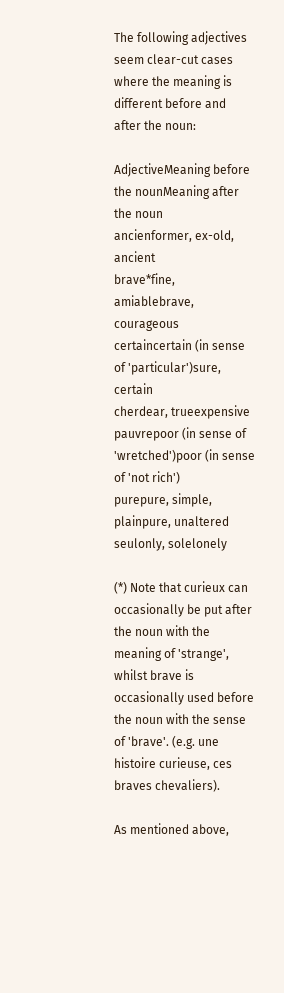The following adjectives seem clear-cut cases where the meaning is different before and after the noun:

AdjectiveMeaning before the nounMeaning after the noun
ancienformer, ex-old, ancient
brave*fine, amiablebrave, courageous
certaincertain (in sense of 'particular')sure, certain
cherdear, trueexpensive
pauvrepoor (in sense of 'wretched')poor (in sense of 'not rich')
purepure, simple, plainpure, unaltered
seulonly, solelonely

(*) Note that curieux can occasionally be put after the noun with the meaning of 'strange', whilst brave is occasionally used before the noun with the sense of 'brave'. (e.g. une histoire curieuse, ces braves chevaliers).

As mentioned above,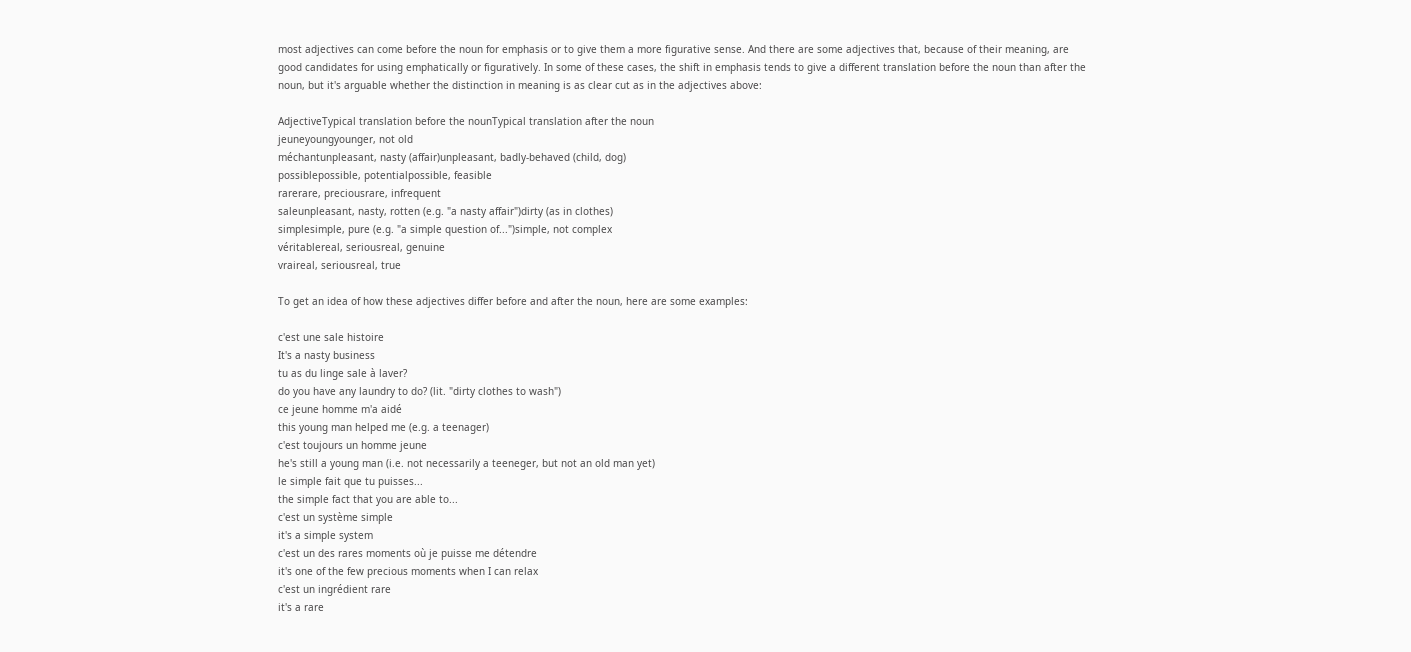most adjectives can come before the noun for emphasis or to give them a more figurative sense. And there are some adjectives that, because of their meaning, are good candidates for using emphatically or figuratively. In some of these cases, the shift in emphasis tends to give a different translation before the noun than after the noun, but it's arguable whether the distinction in meaning is as clear cut as in the adjectives above:

AdjectiveTypical translation before the nounTypical translation after the noun
jeuneyoungyounger, not old
méchantunpleasant, nasty (affair)unpleasant, badly-behaved (child, dog)
possiblepossible, potentialpossible, feasible
rarerare, preciousrare, infrequent
saleunpleasant, nasty, rotten (e.g. "a nasty affair")dirty (as in clothes)
simplesimple, pure (e.g. "a simple question of...")simple, not complex
véritablereal, seriousreal, genuine
vraireal, seriousreal, true

To get an idea of how these adjectives differ before and after the noun, here are some examples:

c'est une sale histoire
It's a nasty business
tu as du linge sale à laver?
do you have any laundry to do? (lit. "dirty clothes to wash")
ce jeune homme m'a aidé
this young man helped me (e.g. a teenager)
c'est toujours un homme jeune
he's still a young man (i.e. not necessarily a teeneger, but not an old man yet)
le simple fait que tu puisses...
the simple fact that you are able to...
c'est un système simple
it's a simple system
c'est un des rares moments où je puisse me détendre
it's one of the few precious moments when I can relax
c'est un ingrédient rare
it's a rare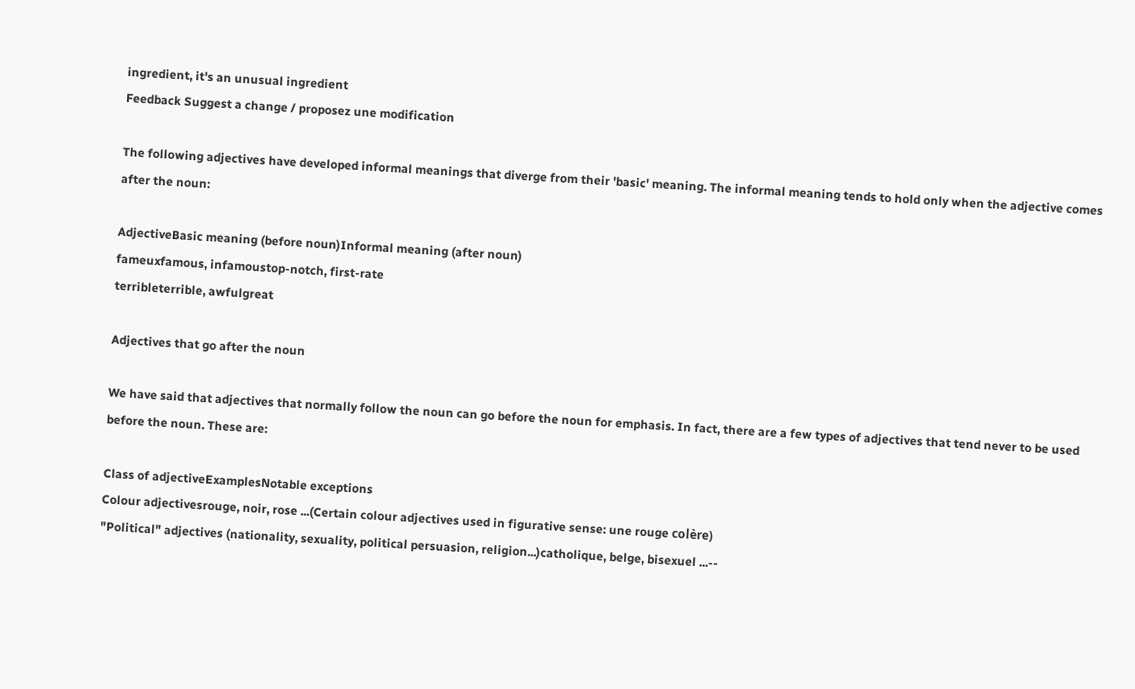ingredient, it's an unusual ingredient
Feedback Suggest a change / proposez une modification

The following adjectives have developed informal meanings that diverge from their 'basic' meaning. The informal meaning tends to hold only when the adjective comes after the noun:

AdjectiveBasic meaning (before noun)Informal meaning (after noun)
fameuxfamous, infamoustop-notch, first-rate
terribleterrible, awfulgreat

Adjectives that go after the noun

We have said that adjectives that normally follow the noun can go before the noun for emphasis. In fact, there are a few types of adjectives that tend never to be used before the noun. These are:

Class of adjectiveExamplesNotable exceptions
Colour adjectivesrouge, noir, rose ...(Certain colour adjectives used in figurative sense: une rouge colère)
"Political" adjectives (nationality, sexuality, political persuasion, religion...)catholique, belge, bisexuel ...--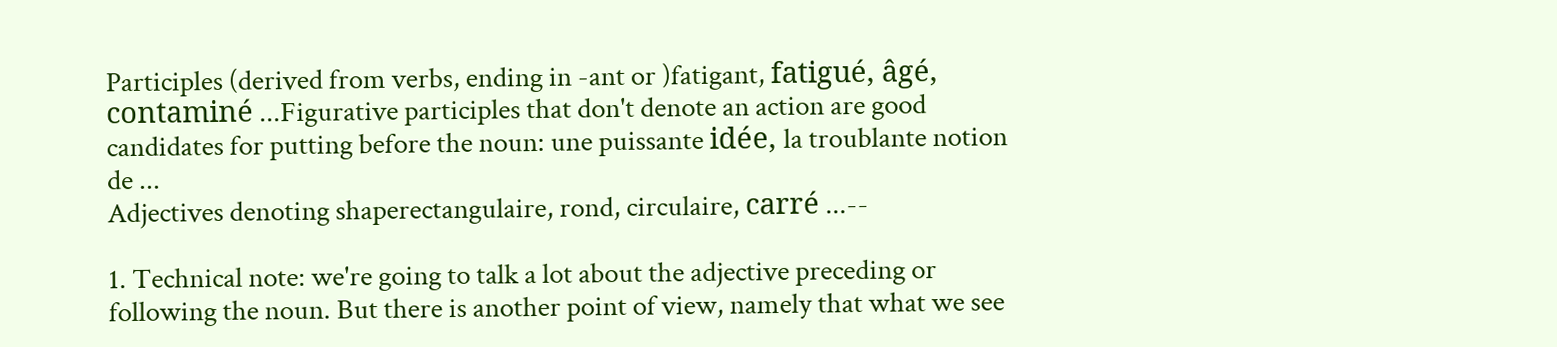Participles (derived from verbs, ending in -ant or )fatigant, fatigué, âgé, contaminé ...Figurative participles that don't denote an action are good candidates for putting before the noun: une puissante idée, la troublante notion de ...
Adjectives denoting shaperectangulaire, rond, circulaire, carré ...--

1. Technical note: we're going to talk a lot about the adjective preceding or following the noun. But there is another point of view, namely that what we see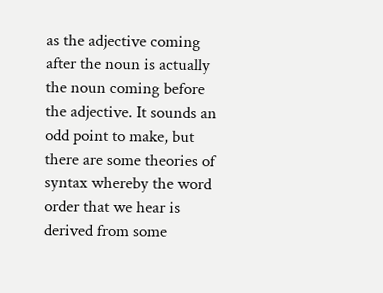as the adjective coming after the noun is actually the noun coming before the adjective. It sounds an odd point to make, but there are some theories of syntax whereby the word order that we hear is derived from some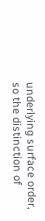underlying surface order, so the distinction of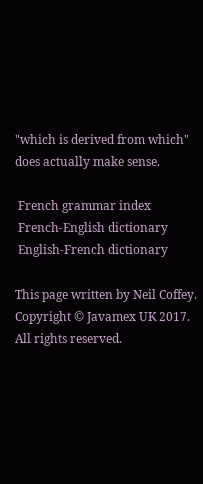"which is derived from which" does actually make sense.

 French grammar index
 French-English dictionary
 English-French dictionary

This page written by Neil Coffey. Copyright © Javamex UK 2017. All rights reserved.